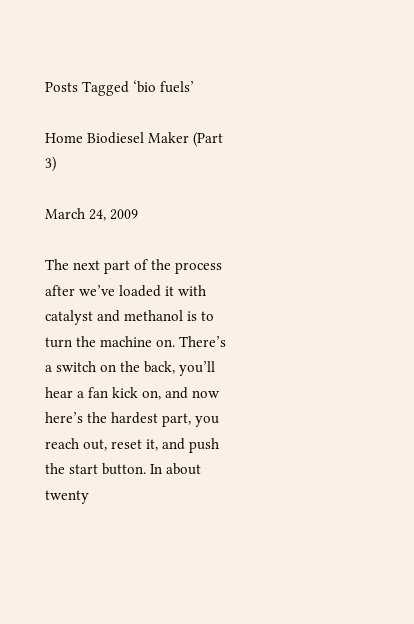Posts Tagged ‘bio fuels’

Home Biodiesel Maker (Part 3)

March 24, 2009

The next part of the process after we’ve loaded it with catalyst and methanol is to turn the machine on. There’s a switch on the back, you’ll hear a fan kick on, and now here’s the hardest part, you reach out, reset it, and push the start button. In about twenty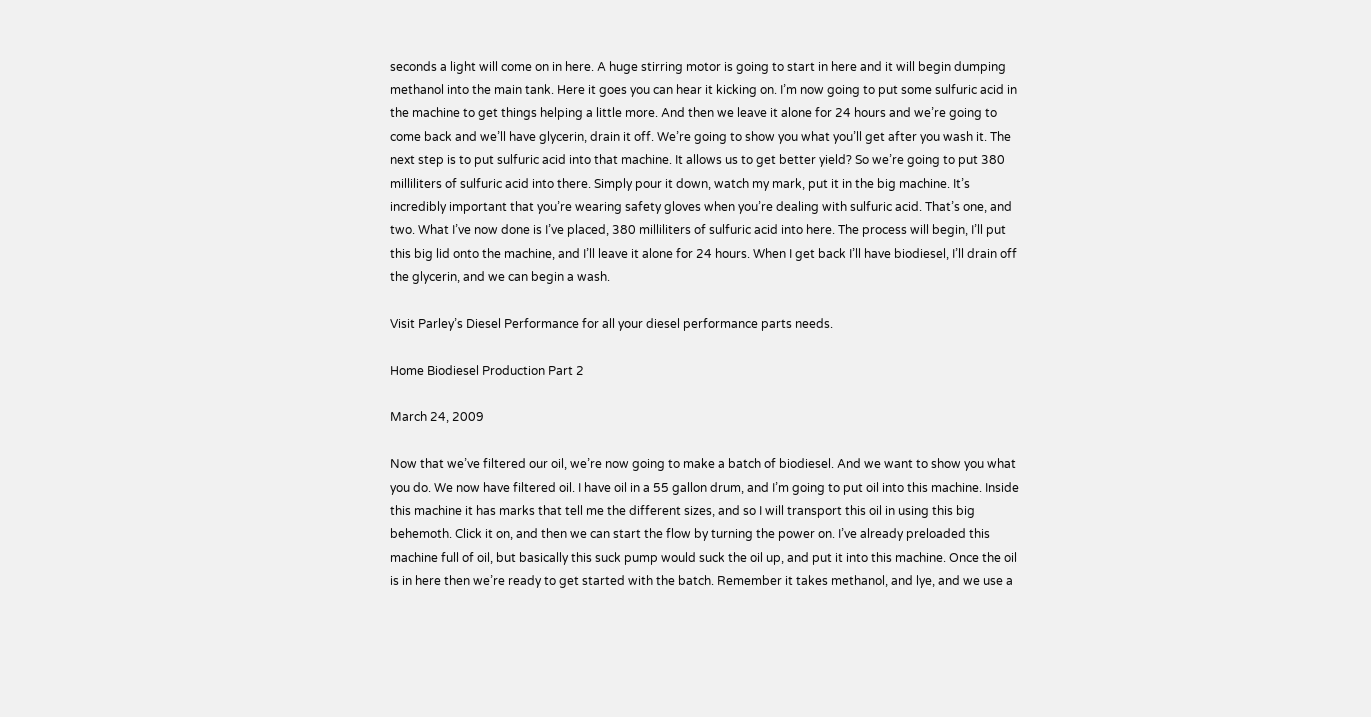seconds a light will come on in here. A huge stirring motor is going to start in here and it will begin dumping methanol into the main tank. Here it goes you can hear it kicking on. I’m now going to put some sulfuric acid in the machine to get things helping a little more. And then we leave it alone for 24 hours and we’re going to come back and we’ll have glycerin, drain it off. We’re going to show you what you’ll get after you wash it. The next step is to put sulfuric acid into that machine. It allows us to get better yield? So we’re going to put 380 milliliters of sulfuric acid into there. Simply pour it down, watch my mark, put it in the big machine. It’s incredibly important that you’re wearing safety gloves when you’re dealing with sulfuric acid. That’s one, and two. What I’ve now done is I’ve placed, 380 milliliters of sulfuric acid into here. The process will begin, I’ll put this big lid onto the machine, and I’ll leave it alone for 24 hours. When I get back I’ll have biodiesel, I’ll drain off the glycerin, and we can begin a wash.

Visit Parley’s Diesel Performance for all your diesel performance parts needs.

Home Biodiesel Production Part 2

March 24, 2009

Now that we’ve filtered our oil, we’re now going to make a batch of biodiesel. And we want to show you what you do. We now have filtered oil. I have oil in a 55 gallon drum, and I’m going to put oil into this machine. Inside this machine it has marks that tell me the different sizes, and so I will transport this oil in using this big behemoth. Click it on, and then we can start the flow by turning the power on. I’ve already preloaded this machine full of oil, but basically this suck pump would suck the oil up, and put it into this machine. Once the oil is in here then we’re ready to get started with the batch. Remember it takes methanol, and lye, and we use a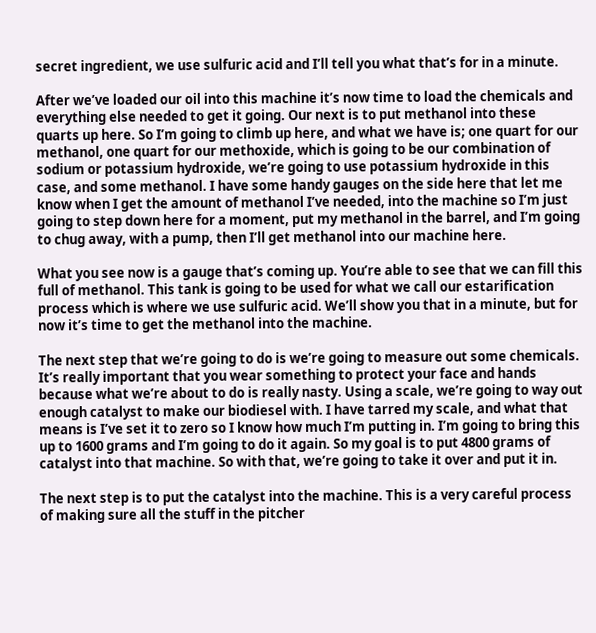secret ingredient, we use sulfuric acid and I’ll tell you what that’s for in a minute.

After we’ve loaded our oil into this machine it’s now time to load the chemicals and everything else needed to get it going. Our next is to put methanol into these quarts up here. So I’m going to climb up here, and what we have is; one quart for our methanol, one quart for our methoxide, which is going to be our combination of sodium or potassium hydroxide, we’re going to use potassium hydroxide in this case, and some methanol. I have some handy gauges on the side here that let me know when I get the amount of methanol I’ve needed, into the machine so I’m just going to step down here for a moment, put my methanol in the barrel, and I’m going to chug away, with a pump, then I’ll get methanol into our machine here.

What you see now is a gauge that’s coming up. You’re able to see that we can fill this full of methanol. This tank is going to be used for what we call our estarification process which is where we use sulfuric acid. We’ll show you that in a minute, but for now it’s time to get the methanol into the machine.

The next step that we’re going to do is we’re going to measure out some chemicals. It’s really important that you wear something to protect your face and hands because what we’re about to do is really nasty. Using a scale, we’re going to way out enough catalyst to make our biodiesel with. I have tarred my scale, and what that means is I’ve set it to zero so I know how much I’m putting in. I’m going to bring this up to 1600 grams and I’m going to do it again. So my goal is to put 4800 grams of catalyst into that machine. So with that, we’re going to take it over and put it in.

The next step is to put the catalyst into the machine. This is a very careful process of making sure all the stuff in the pitcher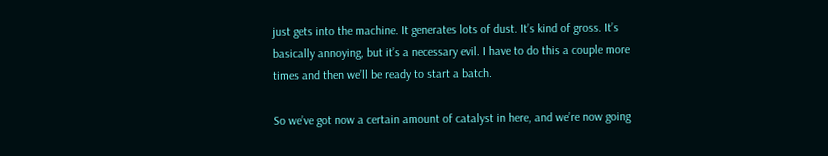just gets into the machine. It generates lots of dust. It’s kind of gross. It’s basically annoying, but it’s a necessary evil. I have to do this a couple more times and then we’ll be ready to start a batch.

So we’ve got now a certain amount of catalyst in here, and we’re now going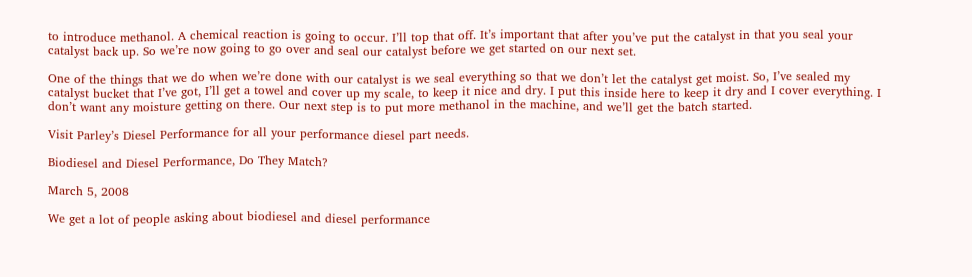to introduce methanol. A chemical reaction is going to occur. I’ll top that off. It’s important that after you’ve put the catalyst in that you seal your catalyst back up. So we’re now going to go over and seal our catalyst before we get started on our next set.

One of the things that we do when we’re done with our catalyst is we seal everything so that we don’t let the catalyst get moist. So, I’ve sealed my catalyst bucket that I’ve got, I’ll get a towel and cover up my scale, to keep it nice and dry. I put this inside here to keep it dry and I cover everything. I don’t want any moisture getting on there. Our next step is to put more methanol in the machine, and we’ll get the batch started.

Visit Parley’s Diesel Performance for all your performance diesel part needs.

Biodiesel and Diesel Performance, Do They Match?

March 5, 2008

We get a lot of people asking about biodiesel and diesel performance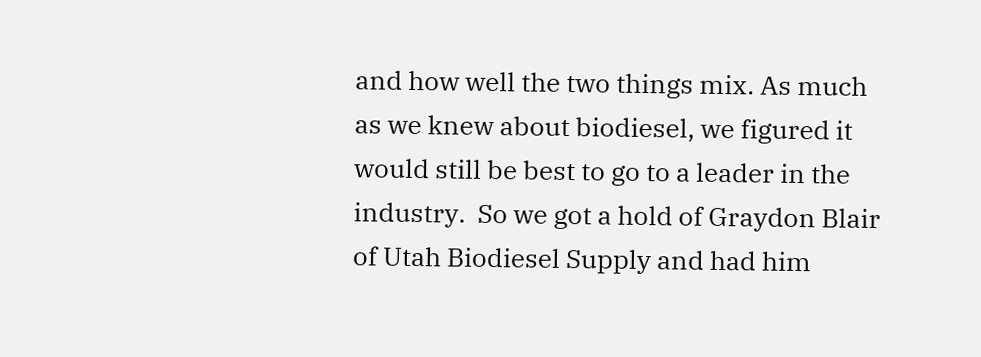and how well the two things mix. As much as we knew about biodiesel, we figured it would still be best to go to a leader in the industry.  So we got a hold of Graydon Blair of Utah Biodiesel Supply and had him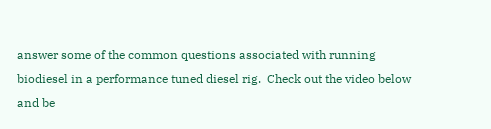answer some of the common questions associated with running biodiesel in a performance tuned diesel rig.  Check out the video below and be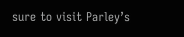sure to visit Parley’s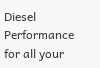Diesel Performance for all your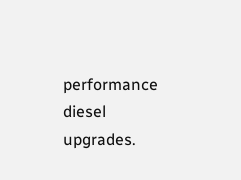performance diesel upgrades.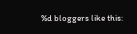%d bloggers like this: